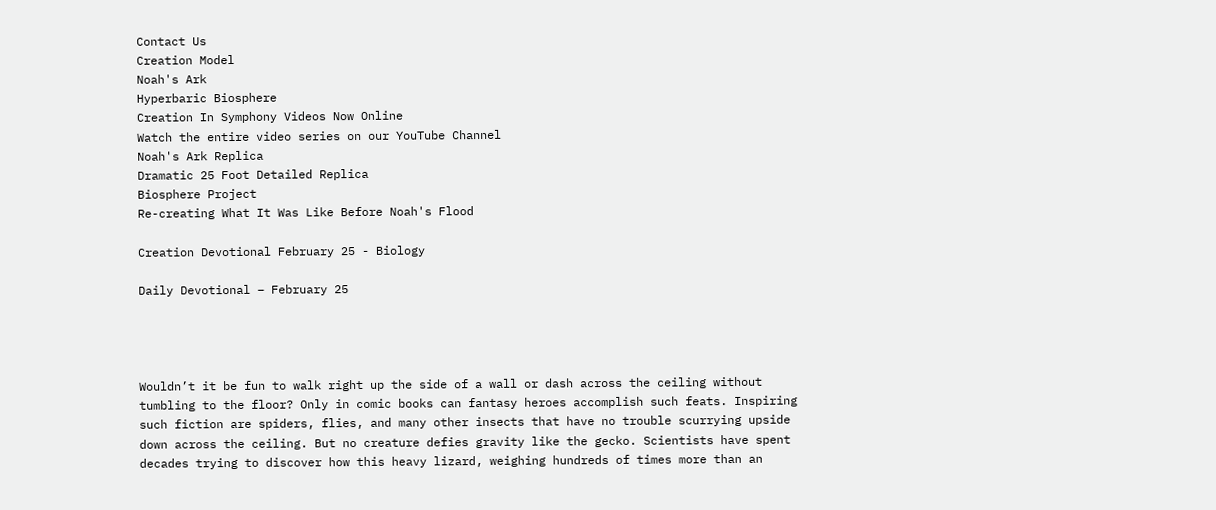Contact Us
Creation Model
Noah's Ark
Hyperbaric Biosphere
Creation In Symphony Videos Now Online
Watch the entire video series on our YouTube Channel
Noah's Ark Replica
Dramatic 25 Foot Detailed Replica
Biosphere Project
Re-creating What It Was Like Before Noah's Flood

Creation Devotional February 25 - Biology

Daily Devotional – February 25




Wouldn’t it be fun to walk right up the side of a wall or dash across the ceiling without tumbling to the floor? Only in comic books can fantasy heroes accomplish such feats. Inspiring such fiction are spiders, flies, and many other insects that have no trouble scurrying upside down across the ceiling. But no creature defies gravity like the gecko. Scientists have spent decades trying to discover how this heavy lizard, weighing hundreds of times more than an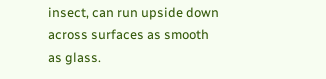insect, can run upside down across surfaces as smooth as glass.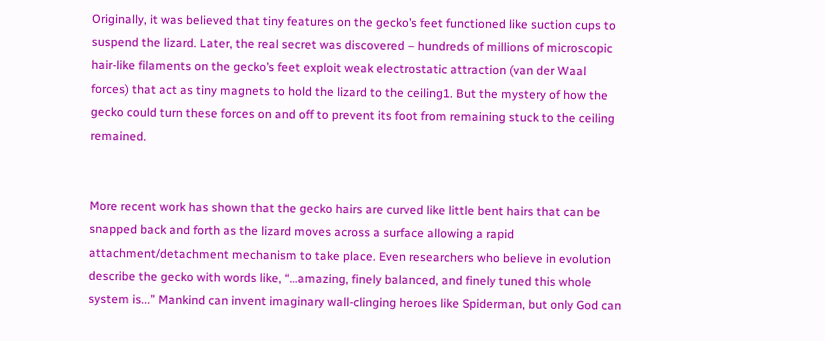Originally, it was believed that tiny features on the gecko’s feet functioned like suction cups to suspend the lizard. Later, the real secret was discovered – hundreds of millions of microscopic hair-like filaments on the gecko’s feet exploit weak electrostatic attraction (van der Waal forces) that act as tiny magnets to hold the lizard to the ceiling1. But the mystery of how the gecko could turn these forces on and off to prevent its foot from remaining stuck to the ceiling remained.


More recent work has shown that the gecko hairs are curved like little bent hairs that can be snapped back and forth as the lizard moves across a surface allowing a rapid attachment/detachment mechanism to take place. Even researchers who believe in evolution describe the gecko with words like, “…amazing, finely balanced, and finely tuned this whole system is...” Mankind can invent imaginary wall-clinging heroes like Spiderman, but only God can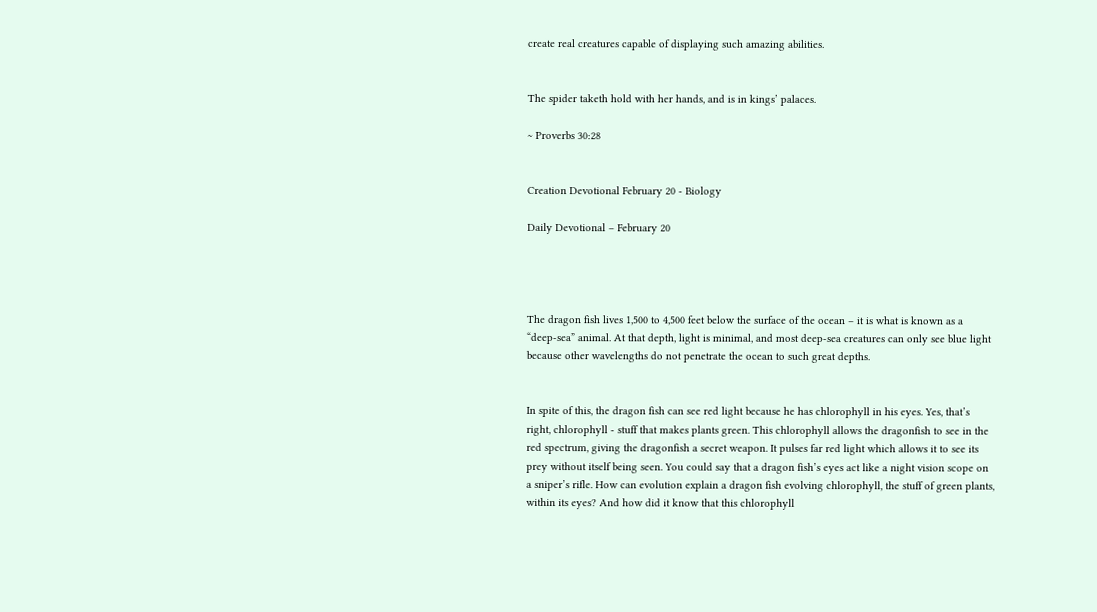create real creatures capable of displaying such amazing abilities.


The spider taketh hold with her hands, and is in kings’ palaces.

~ Proverbs 30:28


Creation Devotional February 20 - Biology

Daily Devotional – February 20




The dragon fish lives 1,500 to 4,500 feet below the surface of the ocean – it is what is known as a “deep-sea” animal. At that depth, light is minimal, and most deep-sea creatures can only see blue light because other wavelengths do not penetrate the ocean to such great depths.


In spite of this, the dragon fish can see red light because he has chlorophyll in his eyes. Yes, that’s right, chlorophyll - stuff that makes plants green. This chlorophyll allows the dragonfish to see in the red spectrum, giving the dragonfish a secret weapon. It pulses far red light which allows it to see its prey without itself being seen. You could say that a dragon fish’s eyes act like a night vision scope on a sniper’s rifle. How can evolution explain a dragon fish evolving chlorophyll, the stuff of green plants, within its eyes? And how did it know that this chlorophyll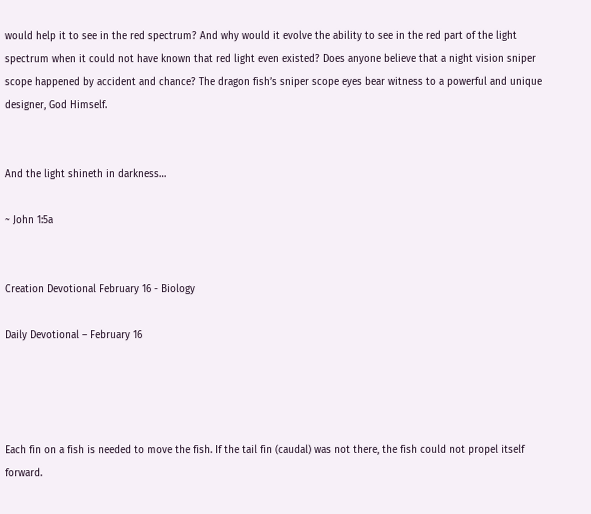would help it to see in the red spectrum? And why would it evolve the ability to see in the red part of the light spectrum when it could not have known that red light even existed? Does anyone believe that a night vision sniper scope happened by accident and chance? The dragon fish’s sniper scope eyes bear witness to a powerful and unique designer, God Himself.


And the light shineth in darkness…

~ John 1:5a


Creation Devotional February 16 - Biology

Daily Devotional – February 16




Each fin on a fish is needed to move the fish. If the tail fin (caudal) was not there, the fish could not propel itself forward.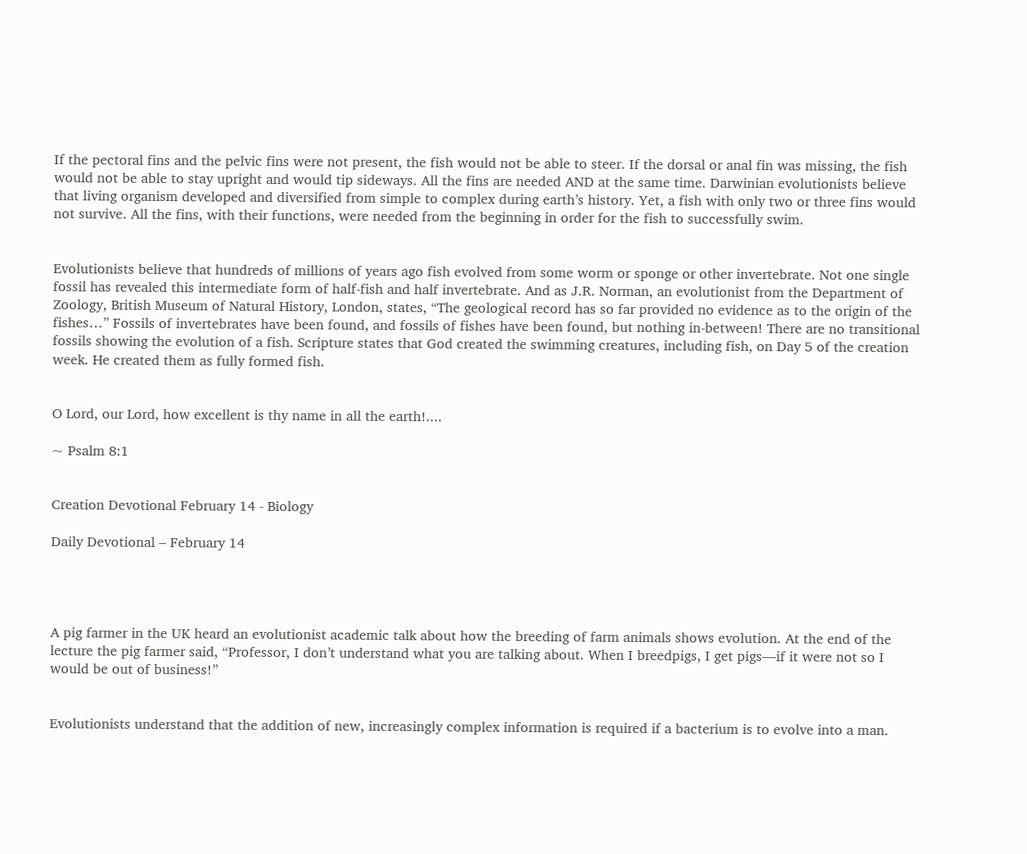If the pectoral fins and the pelvic fins were not present, the fish would not be able to steer. If the dorsal or anal fin was missing, the fish would not be able to stay upright and would tip sideways. All the fins are needed AND at the same time. Darwinian evolutionists believe that living organism developed and diversified from simple to complex during earth’s history. Yet, a fish with only two or three fins would not survive. All the fins, with their functions, were needed from the beginning in order for the fish to successfully swim.


Evolutionists believe that hundreds of millions of years ago fish evolved from some worm or sponge or other invertebrate. Not one single fossil has revealed this intermediate form of half-fish and half invertebrate. And as J.R. Norman, an evolutionist from the Department of Zoology, British Museum of Natural History, London, states, “The geological record has so far provided no evidence as to the origin of the fishes…” Fossils of invertebrates have been found, and fossils of fishes have been found, but nothing in-between! There are no transitional fossils showing the evolution of a fish. Scripture states that God created the swimming creatures, including fish, on Day 5 of the creation week. He created them as fully formed fish.


O Lord, our Lord, how excellent is thy name in all the earth!....

~ Psalm 8:1


Creation Devotional February 14 - Biology

Daily Devotional – February 14




A pig farmer in the UK heard an evolutionist academic talk about how the breeding of farm animals shows evolution. At the end of the lecture the pig farmer said, “Professor, I don’t understand what you are talking about. When I breedpigs, I get pigs—if it were not so I would be out of business!”


Evolutionists understand that the addition of new, increasingly complex information is required if a bacterium is to evolve into a man.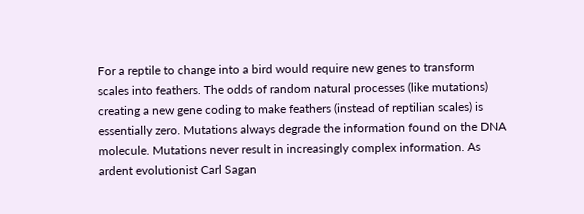For a reptile to change into a bird would require new genes to transform scales into feathers. The odds of random natural processes (like mutations) creating a new gene coding to make feathers (instead of reptilian scales) is essentially zero. Mutations always degrade the information found on the DNA molecule. Mutations never result in increasingly complex information. As ardent evolutionist Carl Sagan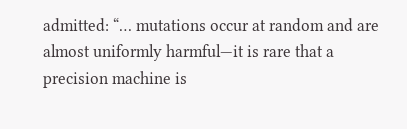admitted: “… mutations occur at random and are almost uniformly harmful—it is rare that a precision machine is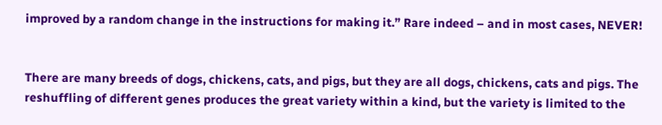improved by a random change in the instructions for making it.” Rare indeed – and in most cases, NEVER!


There are many breeds of dogs, chickens, cats, and pigs, but they are all dogs, chickens, cats and pigs. The reshuffling of different genes produces the great variety within a kind, but the variety is limited to the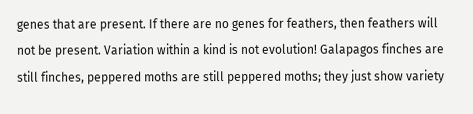genes that are present. If there are no genes for feathers, then feathers will not be present. Variation within a kind is not evolution! Galapagos finches are still finches, peppered moths are still peppered moths; they just show variety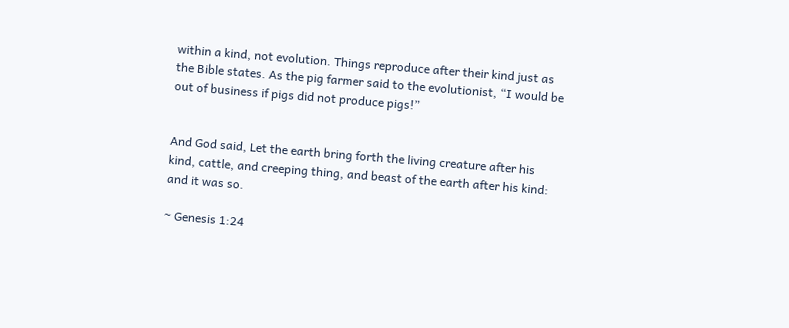within a kind, not evolution. Things reproduce after their kind just as the Bible states. As the pig farmer said to the evolutionist, “I would be out of business if pigs did not produce pigs!”


And God said, Let the earth bring forth the living creature after his kind, cattle, and creeping thing, and beast of the earth after his kind:  and it was so.

~ Genesis 1:24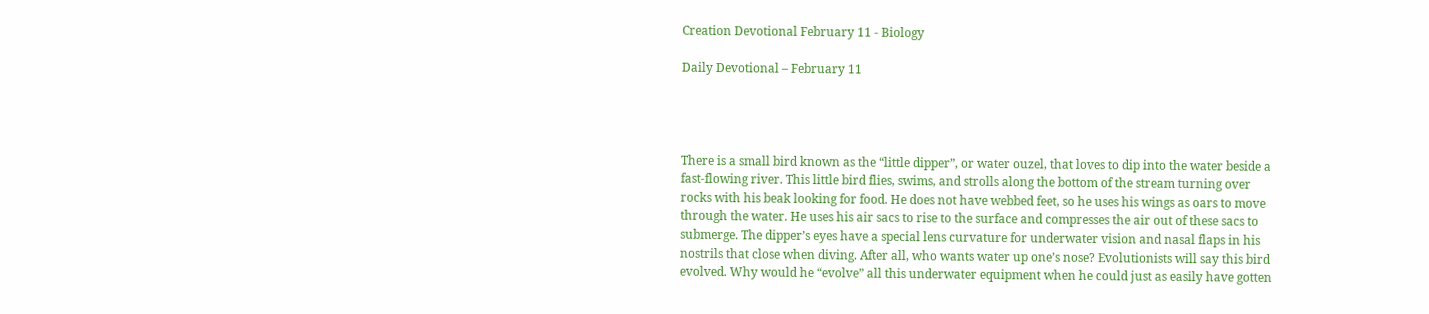Creation Devotional February 11 - Biology

Daily Devotional – February 11




There is a small bird known as the “little dipper”, or water ouzel, that loves to dip into the water beside a fast-flowing river. This little bird flies, swims, and strolls along the bottom of the stream turning over rocks with his beak looking for food. He does not have webbed feet, so he uses his wings as oars to move through the water. He uses his air sacs to rise to the surface and compresses the air out of these sacs to submerge. The dipper’s eyes have a special lens curvature for underwater vision and nasal flaps in his nostrils that close when diving. After all, who wants water up one’s nose? Evolutionists will say this bird evolved. Why would he “evolve” all this underwater equipment when he could just as easily have gotten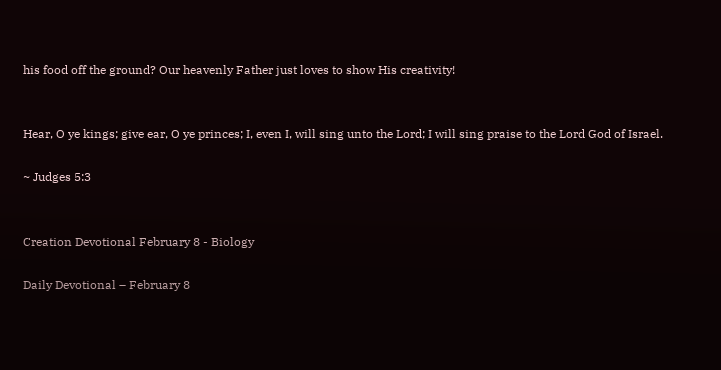his food off the ground? Our heavenly Father just loves to show His creativity!


Hear, O ye kings; give ear, O ye princes; I, even I, will sing unto the Lord; I will sing praise to the Lord God of Israel.

~ Judges 5:3


Creation Devotional February 8 - Biology

Daily Devotional – February 8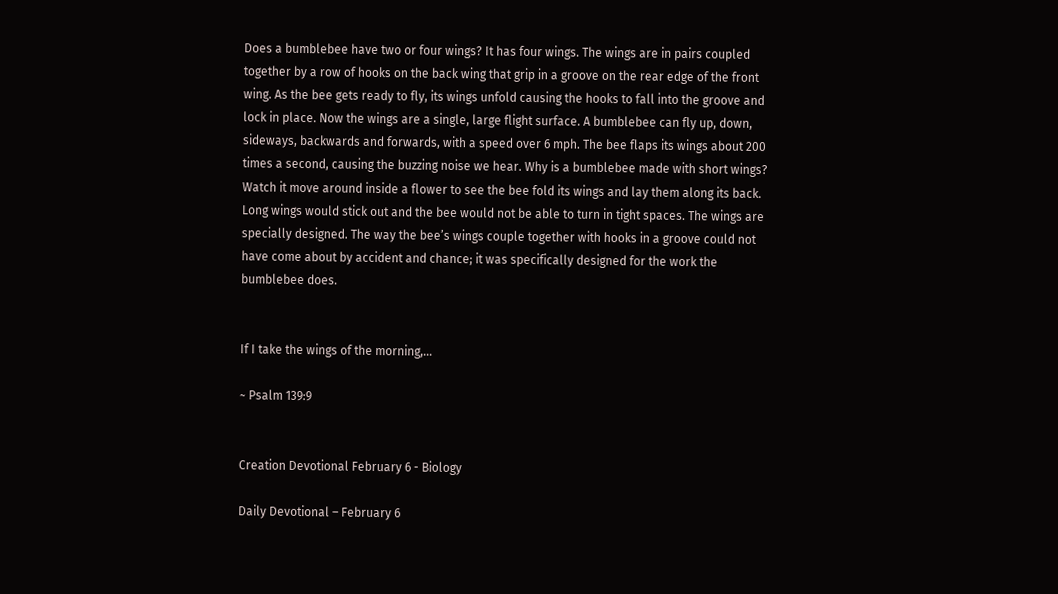Does a bumblebee have two or four wings? It has four wings. The wings are in pairs coupled together by a row of hooks on the back wing that grip in a groove on the rear edge of the front wing. As the bee gets ready to fly, its wings unfold causing the hooks to fall into the groove and lock in place. Now the wings are a single, large flight surface. A bumblebee can fly up, down, sideways, backwards and forwards, with a speed over 6 mph. The bee flaps its wings about 200 times a second, causing the buzzing noise we hear. Why is a bumblebee made with short wings? Watch it move around inside a flower to see the bee fold its wings and lay them along its back. Long wings would stick out and the bee would not be able to turn in tight spaces. The wings are specially designed. The way the bee’s wings couple together with hooks in a groove could not have come about by accident and chance; it was specifically designed for the work the bumblebee does.


If I take the wings of the morning,…

~ Psalm 139:9


Creation Devotional February 6 - Biology

Daily Devotional – February 6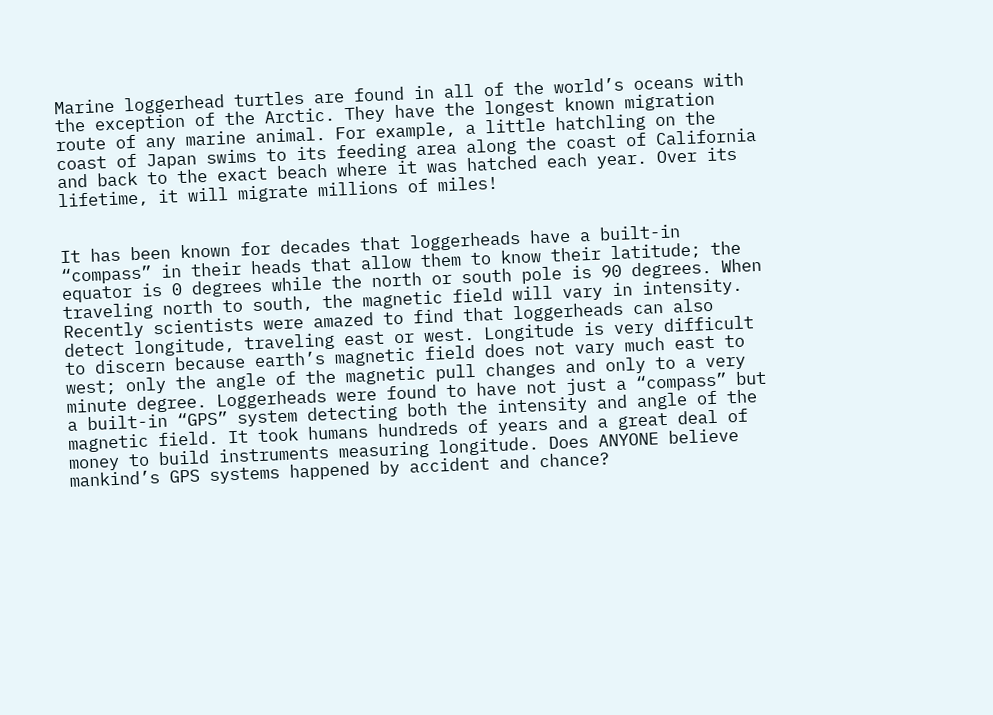Marine loggerhead turtles are found in all of the world’s oceans with the exception of the Arctic. They have the longest known migration route of any marine animal. For example, a little hatchling on the coast of Japan swims to its feeding area along the coast of California and back to the exact beach where it was hatched each year. Over its lifetime, it will migrate millions of miles!


It has been known for decades that loggerheads have a built-in “compass” in their heads that allow them to know their latitude; the equator is 0 degrees while the north or south pole is 90 degrees. When traveling north to south, the magnetic field will vary in intensity. Recently scientists were amazed to find that loggerheads can also detect longitude, traveling east or west. Longitude is very difficult to discern because earth’s magnetic field does not vary much east to west; only the angle of the magnetic pull changes and only to a very minute degree. Loggerheads were found to have not just a “compass” but a built-in “GPS” system detecting both the intensity and angle of the magnetic field. It took humans hundreds of years and a great deal of money to build instruments measuring longitude. Does ANYONE believe mankind’s GPS systems happened by accident and chance?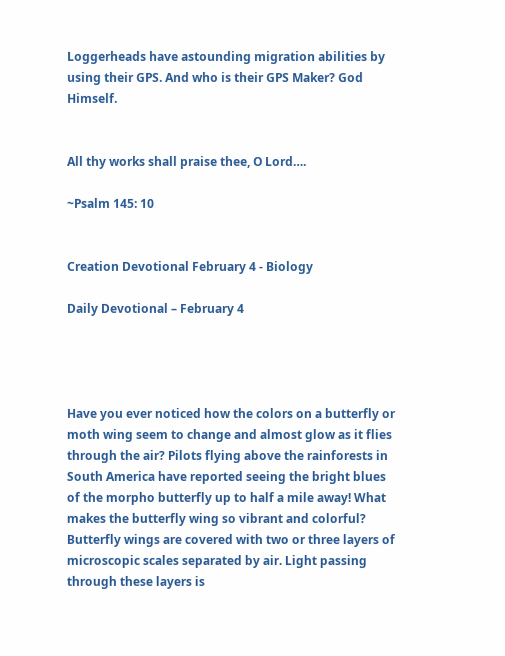Loggerheads have astounding migration abilities by using their GPS. And who is their GPS Maker? God Himself.


All thy works shall praise thee, O Lord….

~Psalm 145: 10


Creation Devotional February 4 - Biology

Daily Devotional – February 4




Have you ever noticed how the colors on a butterfly or moth wing seem to change and almost glow as it flies through the air? Pilots flying above the rainforests in South America have reported seeing the bright blues of the morpho butterfly up to half a mile away! What makes the butterfly wing so vibrant and colorful? Butterfly wings are covered with two or three layers of microscopic scales separated by air. Light passing through these layers is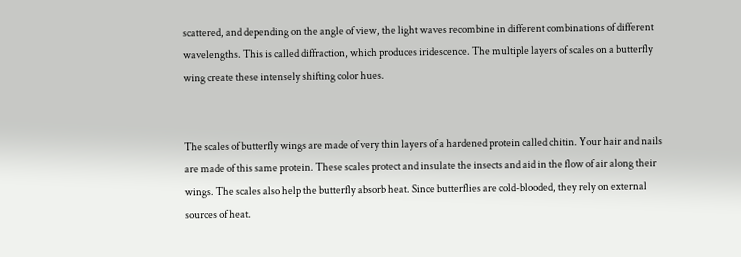scattered, and depending on the angle of view, the light waves recombine in different combinations of different wavelengths. This is called diffraction, which produces iridescence. The multiple layers of scales on a butterfly wing create these intensely shifting color hues.


The scales of butterfly wings are made of very thin layers of a hardened protein called chitin. Your hair and nails are made of this same protein. These scales protect and insulate the insects and aid in the flow of air along their wings. The scales also help the butterfly absorb heat. Since butterflies are cold-blooded, they rely on external sources of heat.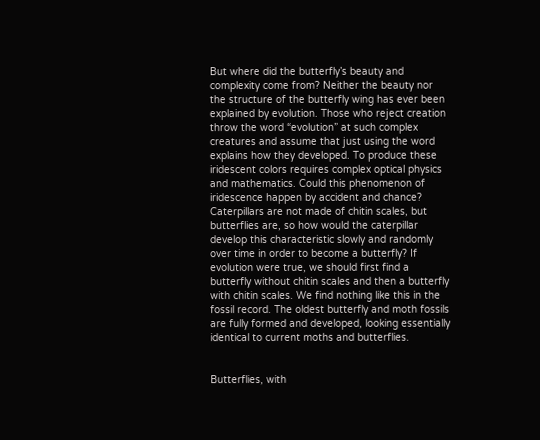But where did the butterfly’s beauty and complexity come from? Neither the beauty nor the structure of the butterfly wing has ever been explained by evolution. Those who reject creation throw the word “evolution” at such complex creatures and assume that just using the word explains how they developed. To produce these iridescent colors requires complex optical physics and mathematics. Could this phenomenon of iridescence happen by accident and chance? Caterpillars are not made of chitin scales, but butterflies are, so how would the caterpillar develop this characteristic slowly and randomly over time in order to become a butterfly? If evolution were true, we should first find a butterfly without chitin scales and then a butterfly with chitin scales. We find nothing like this in the fossil record. The oldest butterfly and moth fossils are fully formed and developed, looking essentially identical to current moths and butterflies.


Butterflies, with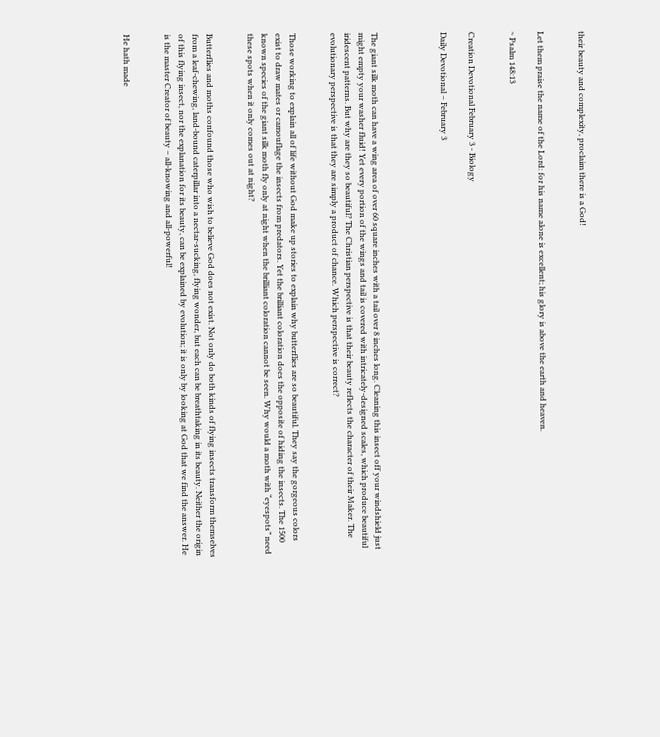their beauty and complexity, proclaim there is a God!


Let them praise the name of the Lord: for his name alone is excellent; his glory is above the earth and heaven.

~ Psalm 148:13


Creation Devotional February 3 - Biology

Daily Devotional – February 3




The giant silk moth can have a wing area of over 60 square inches with a tail over 8 inches long. Cleaning this insect off your windshield just might empty your washer fluid! Yet every portion of the wings and tail is covered with intricately-designed scales, which produce beautiful iridescent patterns. But why are they so beautiful? The Christian perspective is that their beauty reflects the character of their Maker. The evolutionary perspective is that they are simply a product of chance. Which perspective is correct?


Those working to explain all of life without God make up stories to explain why butterflies are so beautiful. They say the gorgeous colors exist to draw mates or camouflage the insects from predators. Yet the brilliant coloration does the opposite of hiding the insects. The 1500 known species of the giant silk moth fly only at night when the brilliant coloration cannot be seen. Why would a moth with “eyespots” need these spots when it only comes out at night?


Butterflies and moths confound those who wish to believe God does not exist. Not only do both kinds of flying insects transform themselves from a leaf-chewing, land-bound caterpillar into a nectar-sucking, flying wonder, but each can be breathtaking in its beauty. Neither the origin of this flying insect, nor the explanation for its beauty, can be explained by evolution; it is only by looking at God that we find the answer. He is the master Creator of beauty – all-knowing and all-powerful!


He hath made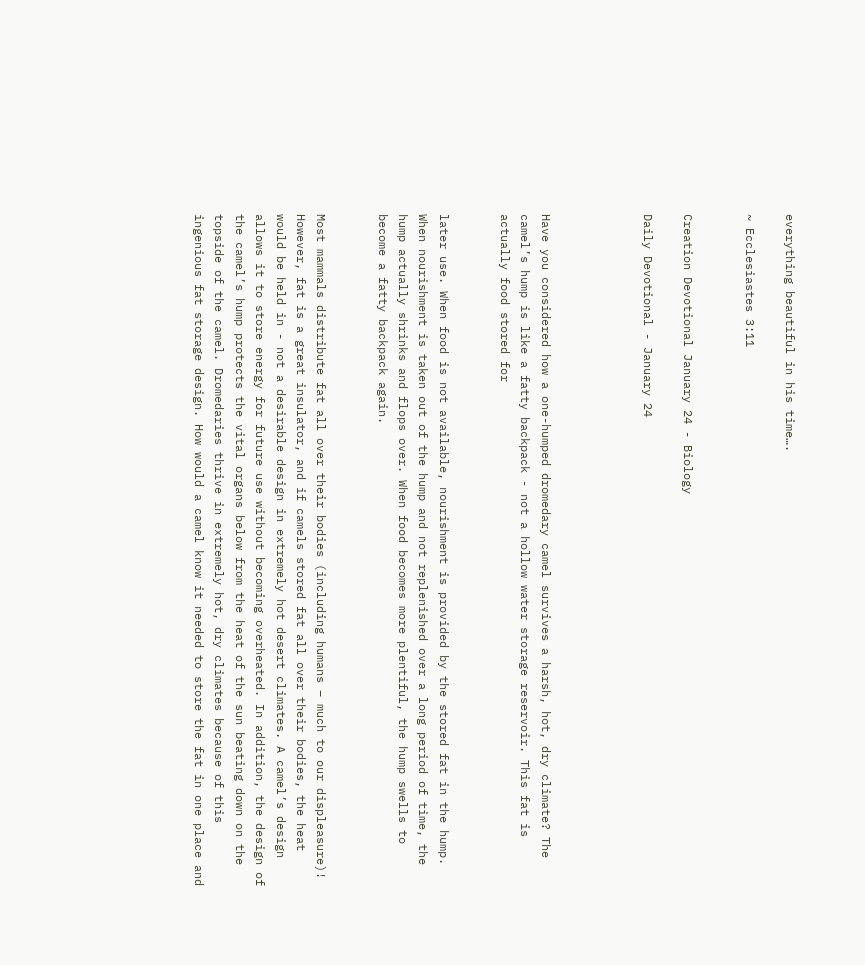everything beautiful in his time….

~ Ecclesiastes 3:11


Creation Devotional January 24 - Biology

Daily Devotional - January 24




Have you considered how a one-humped dromedary camel survives a harsh, hot, dry climate? The camel’s hump is like a fatty backpack - not a hollow water storage reservoir. This fat is actually food stored for


later use. When food is not available, nourishment is provided by the stored fat in the hump. When nourishment is taken out of the hump and not replenished over a long period of time, the hump actually shrinks and flops over. When food becomes more plentiful, the hump swells to become a fatty backpack again.


Most mammals distribute fat all over their bodies (including humans – much to our displeasure)! However, fat is a great insulator, and if camels stored fat all over their bodies, the heat would be held in - not a desirable design in extremely hot desert climates. A camel’s design allows it to store energy for future use without becoming overheated. In addition, the design of the camel’s hump protects the vital organs below from the heat of the sun beating down on the topside of the camel. Dromedaries thrive in extremely hot, dry climates because of this ingenious fat storage design. How would a camel know it needed to store the fat in one place and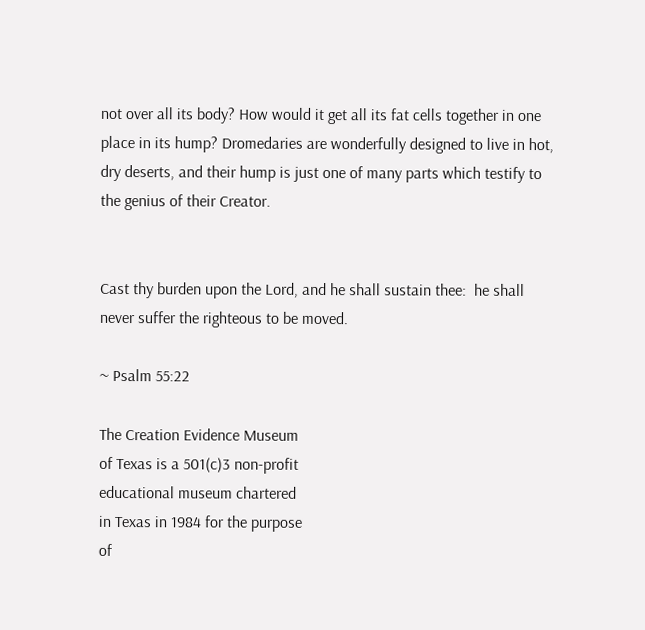not over all its body? How would it get all its fat cells together in one place in its hump? Dromedaries are wonderfully designed to live in hot, dry deserts, and their hump is just one of many parts which testify to the genius of their Creator.


Cast thy burden upon the Lord, and he shall sustain thee:  he shall never suffer the righteous to be moved.

~ Psalm 55:22

The Creation Evidence Museum
of Texas is a 501(c)3 non-profit
educational museum chartered
in Texas in 1984 for the purpose
of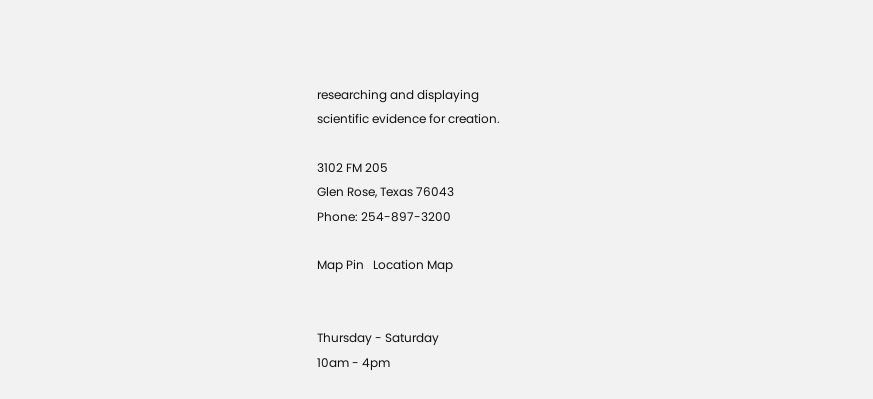researching and displaying
scientific evidence for creation.

3102 FM 205
Glen Rose, Texas 76043
Phone: 254-897-3200

Map Pin   Location Map


Thursday - Saturday
10am - 4pm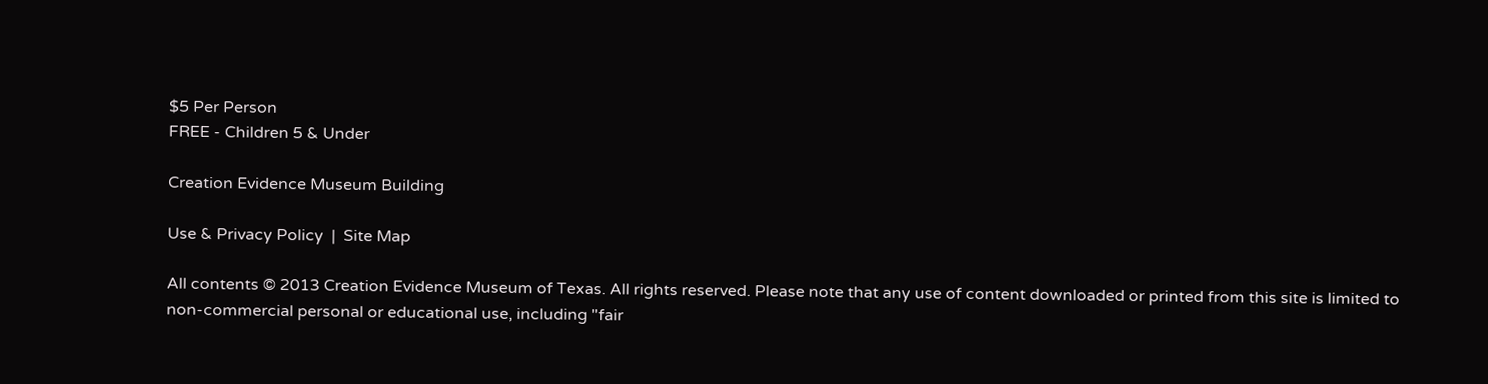$5 Per Person
FREE - Children 5 & Under

Creation Evidence Museum Building

Use & Privacy Policy  |  Site Map

All contents © 2013 Creation Evidence Museum of Texas. All rights reserved. Please note that any use of content downloaded or printed from this site is limited to
non-commercial personal or educational use, including "fair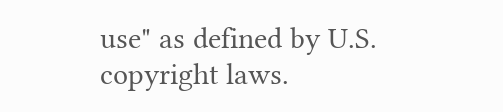use" as defined by U.S. copyright laws.